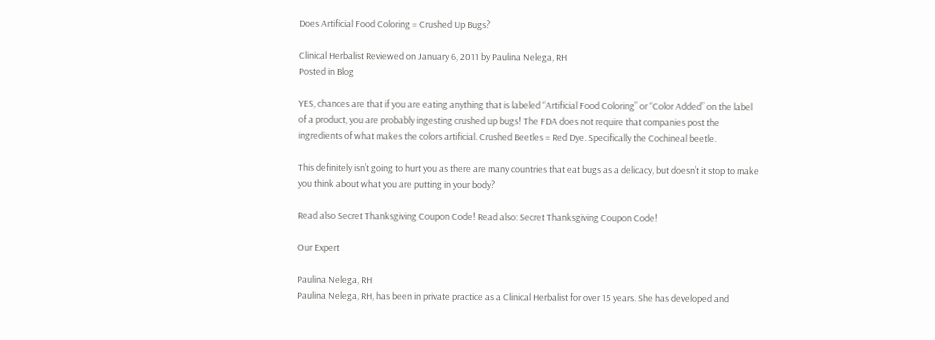Does Artificial Food Coloring = Crushed Up Bugs?

Clinical Herbalist Reviewed on January 6, 2011 by Paulina Nelega, RH
Posted in Blog

YES, chances are that if you are eating anything that is labeled “Artificial Food Coloring” or “Color Added” on the label of a product, you are probably ingesting crushed up bugs! The FDA does not require that companies post the ingredients of what makes the colors artificial. Crushed Beetles = Red Dye. Specifically the Cochineal beetle.

This definitely isn’t going to hurt you as there are many countries that eat bugs as a delicacy, but doesn’t it stop to make you think about what you are putting in your body?

Read also Secret Thanksgiving Coupon Code! Read also: Secret Thanksgiving Coupon Code!

Our Expert

Paulina Nelega, RH
Paulina Nelega, RH, has been in private practice as a Clinical Herbalist for over 15 years. She has developed and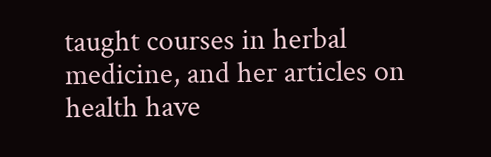taught courses in herbal medicine, and her articles on health have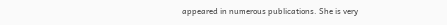appeared in numerous publications. She is very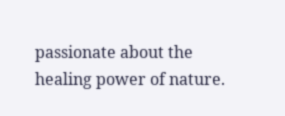passionate about the healing power of nature.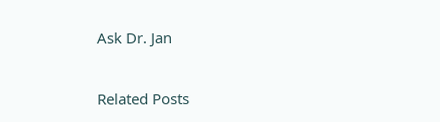Ask Dr. Jan

Related Posts